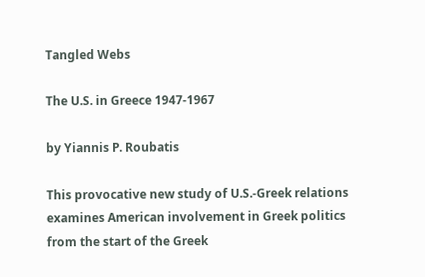Tangled Webs

The U.S. in Greece 1947-1967

by Yiannis P. Roubatis

This provocative new study of U.S.-Greek relations examines American involvement in Greek politics from the start of the Greek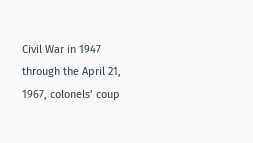Civil War in 1947 through the April 21, 1967, colonels’ coup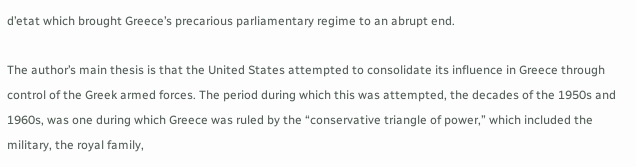d’etat which brought Greece’s precarious parliamentary regime to an abrupt end.

The author’s main thesis is that the United States attempted to consolidate its influence in Greece through control of the Greek armed forces. The period during which this was attempted, the decades of the 1950s and 1960s, was one during which Greece was ruled by the “conservative triangle of power,” which included the military, the royal family,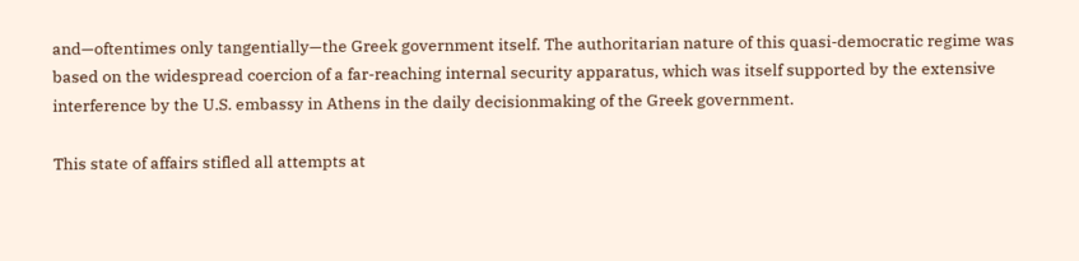and—oftentimes only tangentially—the Greek government itself. The authoritarian nature of this quasi-democratic regime was based on the widespread coercion of a far-reaching internal security apparatus, which was itself supported by the extensive interference by the U.S. embassy in Athens in the daily decisionmaking of the Greek government.

This state of affairs stifled all attempts at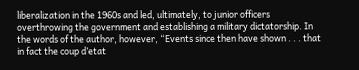liberalization in the 1960s and led, ultimately, to junior officers overthrowing the government and establishing a military dictatorship. In the words of the author, however, “Events since then have shown . . . that in fact the coup d’etat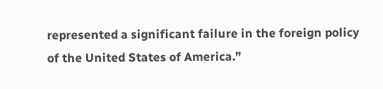represented a significant failure in the foreign policy of the United States of America.”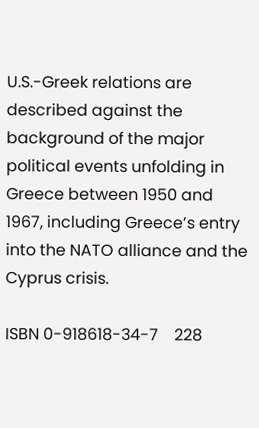U.S.-Greek relations are described against the background of the major political events unfolding in Greece between 1950 and 1967, including Greece’s entry into the NATO alliance and the Cyprus crisis.

ISBN 0-918618-34-7    228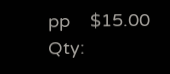pp    $15.00    Qty: